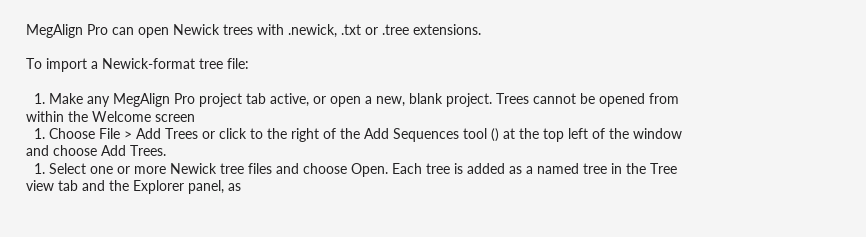MegAlign Pro can open Newick trees with .newick, .txt or .tree extensions.

To import a Newick-format tree file:

  1. Make any MegAlign Pro project tab active, or open a new, blank project. Trees cannot be opened from within the Welcome screen
  1. Choose File > Add Trees or click to the right of the Add Sequences tool () at the top left of the window and choose Add Trees.
  1. Select one or more Newick tree files and choose Open. Each tree is added as a named tree in the Tree view tab and the Explorer panel, as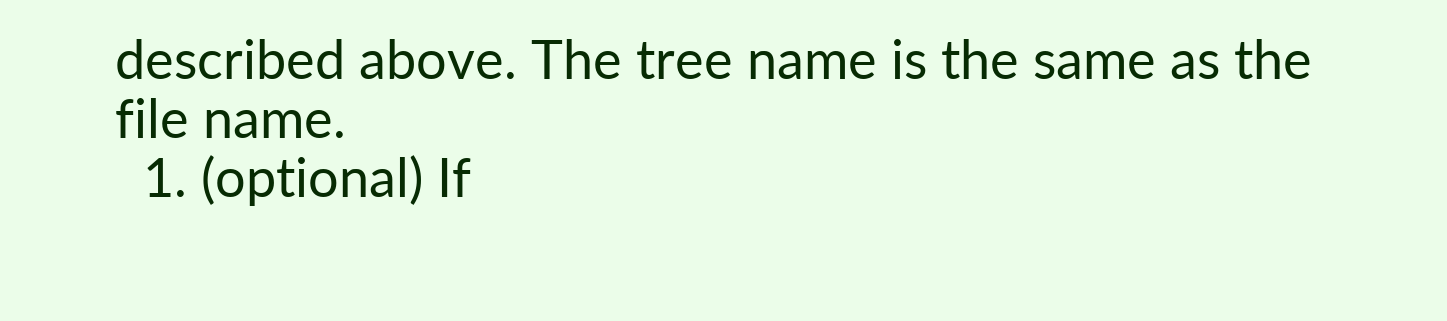described above. The tree name is the same as the file name.
  1. (optional) If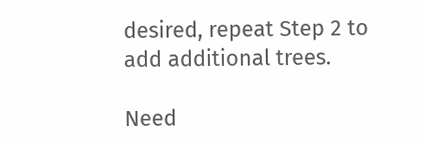desired, repeat Step 2 to add additional trees.

Need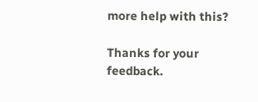more help with this?

Thanks for your feedback.